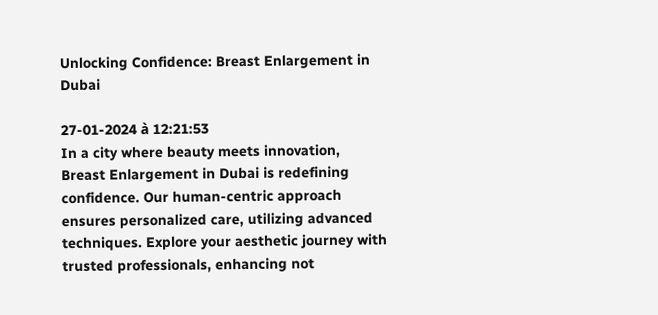Unlocking Confidence: Breast Enlargement in Dubai

27-01-2024 à 12:21:53
In a city where beauty meets innovation, Breast Enlargement in Dubai is redefining confidence. Our human-centric approach ensures personalized care, utilizing advanced techniques. Explore your aesthetic journey with trusted professionals, enhancing not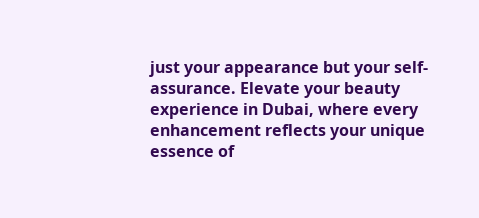just your appearance but your self-assurance. Elevate your beauty experience in Dubai, where every enhancement reflects your unique essence of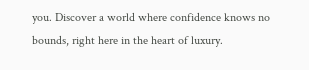you. Discover a world where confidence knows no bounds, right here in the heart of luxury.